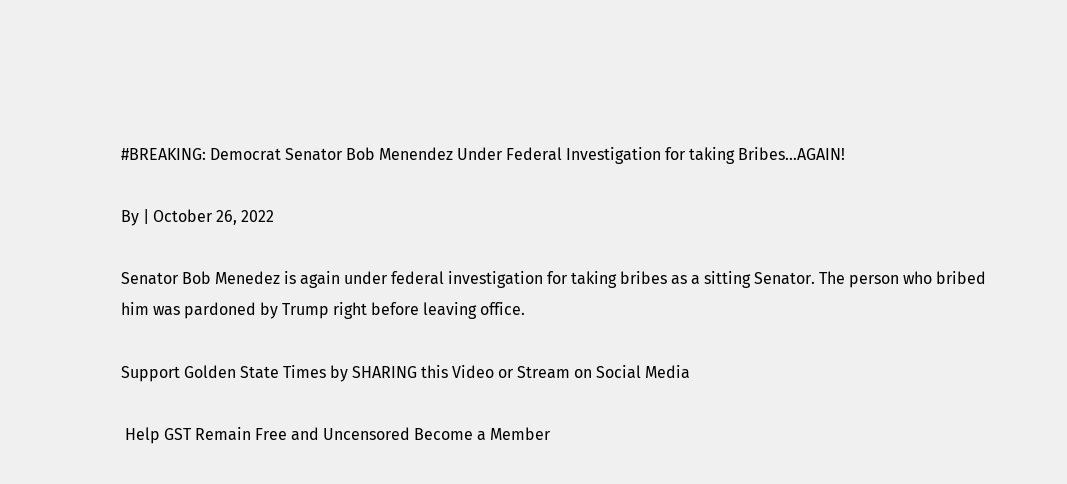#BREAKING: Democrat Senator Bob Menendez Under Federal Investigation for taking Bribes…AGAIN!

By | October 26, 2022

Senator Bob Menedez is again under federal investigation for taking bribes as a sitting Senator. The person who bribed him was pardoned by Trump right before leaving office.

Support Golden State Times by SHARING this Video or Stream on Social Media

 Help GST Remain Free and Uncensored Become a Member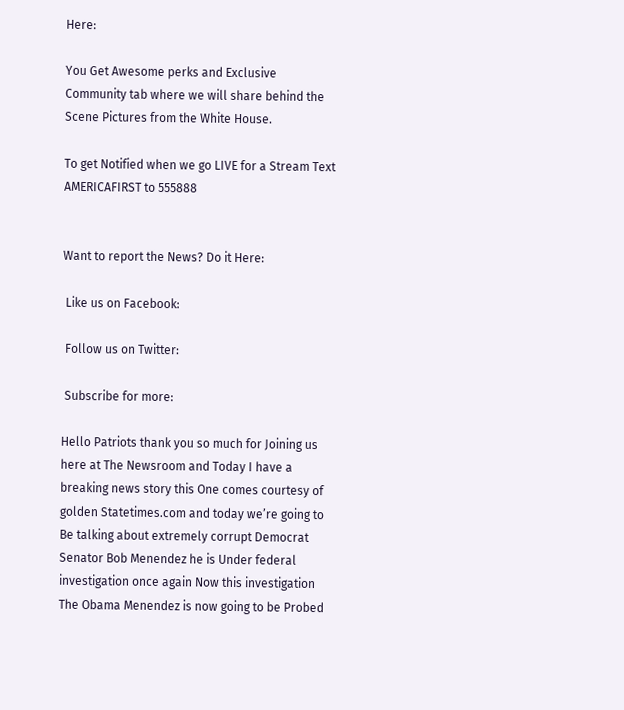Here:

You Get Awesome perks and Exclusive Community tab where we will share behind the Scene Pictures from the White House.

To get Notified when we go LIVE for a Stream Text AMERICAFIRST to 555888


Want to report the News? Do it Here:

 Like us on Facebook:

 Follow us on Twitter:

 Subscribe for more:

Hello Patriots thank you so much for Joining us here at The Newsroom and Today I have a breaking news story this One comes courtesy of golden Statetimes.com and today we’re going to Be talking about extremely corrupt Democrat Senator Bob Menendez he is Under federal investigation once again Now this investigation The Obama Menendez is now going to be Probed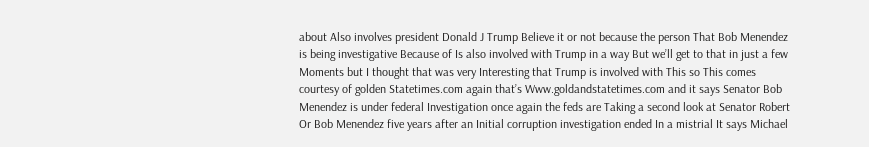about Also involves president Donald J Trump Believe it or not because the person That Bob Menendez is being investigative Because of Is also involved with Trump in a way But we’ll get to that in just a few Moments but I thought that was very Interesting that Trump is involved with This so This comes courtesy of golden Statetimes.com again that’s Www.goldandstatetimes.com and it says Senator Bob Menendez is under federal Investigation once again the feds are Taking a second look at Senator Robert Or Bob Menendez five years after an Initial corruption investigation ended In a mistrial It says Michael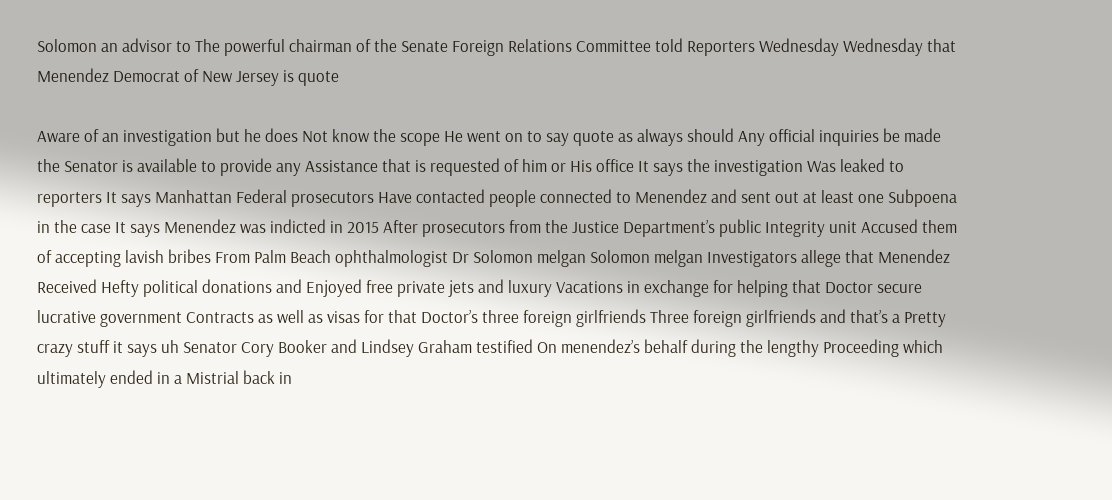Solomon an advisor to The powerful chairman of the Senate Foreign Relations Committee told Reporters Wednesday Wednesday that Menendez Democrat of New Jersey is quote

Aware of an investigation but he does Not know the scope He went on to say quote as always should Any official inquiries be made the Senator is available to provide any Assistance that is requested of him or His office It says the investigation Was leaked to reporters It says Manhattan Federal prosecutors Have contacted people connected to Menendez and sent out at least one Subpoena in the case It says Menendez was indicted in 2015 After prosecutors from the Justice Department’s public Integrity unit Accused them of accepting lavish bribes From Palm Beach ophthalmologist Dr Solomon melgan Solomon melgan Investigators allege that Menendez Received Hefty political donations and Enjoyed free private jets and luxury Vacations in exchange for helping that Doctor secure lucrative government Contracts as well as visas for that Doctor’s three foreign girlfriends Three foreign girlfriends and that’s a Pretty crazy stuff it says uh Senator Cory Booker and Lindsey Graham testified On menendez’s behalf during the lengthy Proceeding which ultimately ended in a Mistrial back in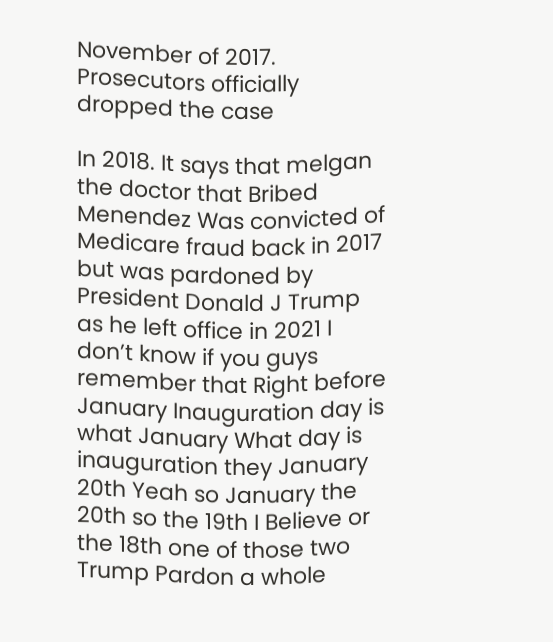November of 2017. Prosecutors officially dropped the case

In 2018. It says that melgan the doctor that Bribed Menendez Was convicted of Medicare fraud back in 2017 but was pardoned by President Donald J Trump as he left office in 2021 I don’t know if you guys remember that Right before January Inauguration day is what January What day is inauguration they January 20th Yeah so January the 20th so the 19th I Believe or the 18th one of those two Trump Pardon a whole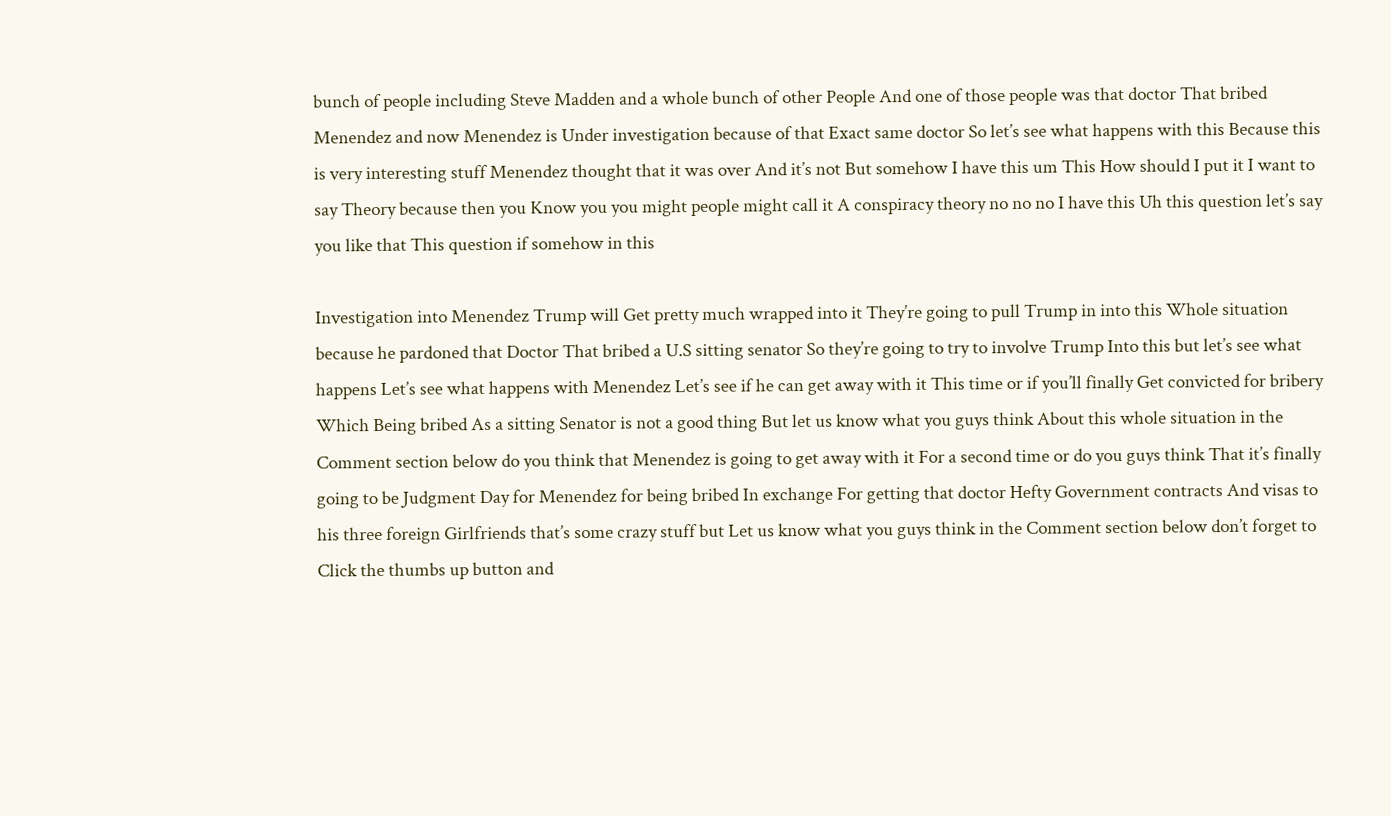bunch of people including Steve Madden and a whole bunch of other People And one of those people was that doctor That bribed Menendez and now Menendez is Under investigation because of that Exact same doctor So let’s see what happens with this Because this is very interesting stuff Menendez thought that it was over And it’s not But somehow I have this um This How should I put it I want to say Theory because then you Know you you might people might call it A conspiracy theory no no no I have this Uh this question let’s say you like that This question if somehow in this

Investigation into Menendez Trump will Get pretty much wrapped into it They’re going to pull Trump in into this Whole situation because he pardoned that Doctor That bribed a U.S sitting senator So they’re going to try to involve Trump Into this but let’s see what happens Let’s see what happens with Menendez Let’s see if he can get away with it This time or if you’ll finally Get convicted for bribery Which Being bribed As a sitting Senator is not a good thing But let us know what you guys think About this whole situation in the Comment section below do you think that Menendez is going to get away with it For a second time or do you guys think That it’s finally going to be Judgment Day for Menendez for being bribed In exchange For getting that doctor Hefty Government contracts And visas to his three foreign Girlfriends that’s some crazy stuff but Let us know what you guys think in the Comment section below don’t forget to Click the thumbs up button and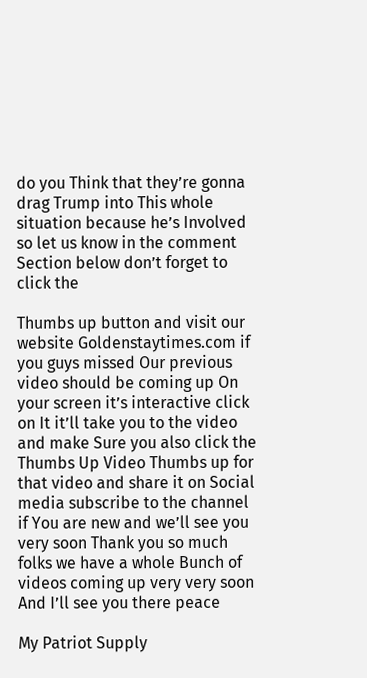do you Think that they’re gonna drag Trump into This whole situation because he’s Involved so let us know in the comment Section below don’t forget to click the

Thumbs up button and visit our website Goldenstaytimes.com if you guys missed Our previous video should be coming up On your screen it’s interactive click on It it’ll take you to the video and make Sure you also click the Thumbs Up Video Thumbs up for that video and share it on Social media subscribe to the channel if You are new and we’ll see you very soon Thank you so much folks we have a whole Bunch of videos coming up very very soon And I’ll see you there peace

My Patriot Supply